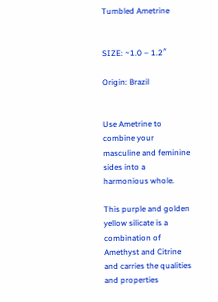Tumbled Ametrine


SIZE: ~1.0 – 1.2″

Origin: Brazil


Use Ametrine to combine your masculine and feminine sides into a harmonious whole.

This purple and golden yellow silicate is a combination of Amethyst and Citrine and carries the qualities and properties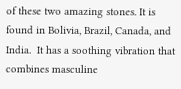of these two amazing stones. It is found in Bolivia, Brazil, Canada, and India.  It has a soothing vibration that combines masculine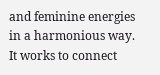and feminine energies in a harmonious way. It works to connect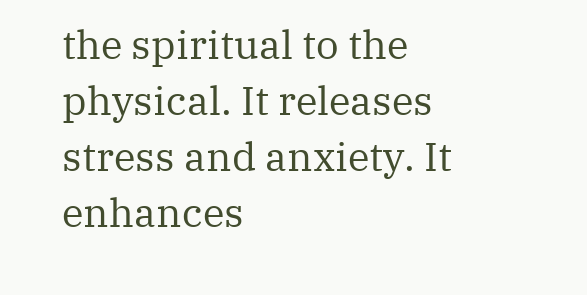the spiritual to the physical. It releases stress and anxiety. It enhances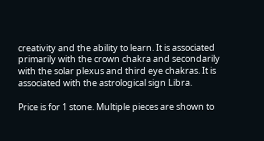creativity and the ability to learn. It is associated primarily with the crown chakra and secondarily with the solar plexus and third eye chakras. It is associated with the astrological sign Libra.

Price is for 1 stone. Multiple pieces are shown to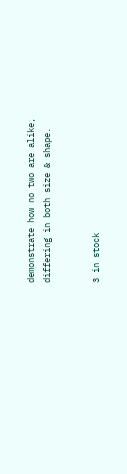demonstrate how no two are alike, differing in both size & shape.


3 in stock